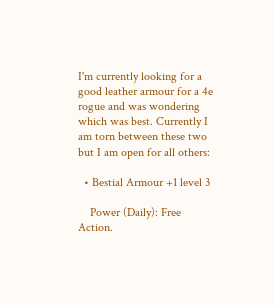I'm currently looking for a good leather armour for a 4e rogue and was wondering which was best. Currently I am torn between these two but I am open for all others:

  • Bestial Armour +1 level 3

    Power (Daily): Free Action.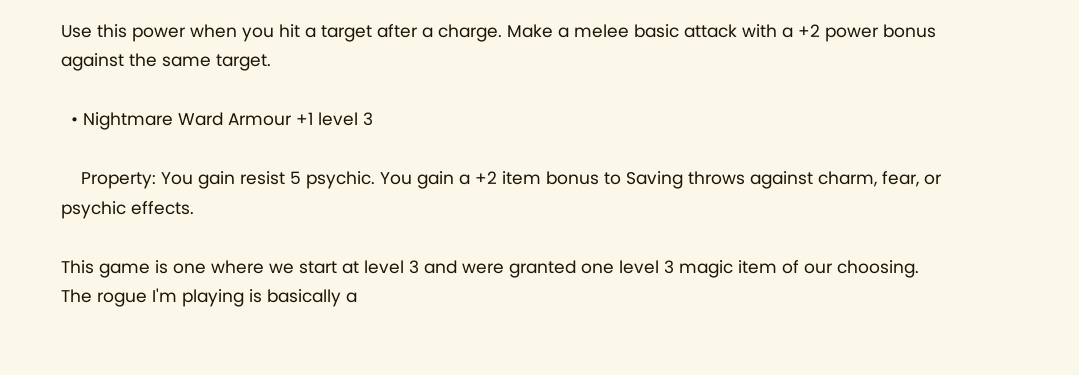Use this power when you hit a target after a charge. Make a melee basic attack with a +2 power bonus against the same target.

  • Nightmare Ward Armour +1 level 3

    Property: You gain resist 5 psychic. You gain a +2 item bonus to Saving throws against charm, fear, or psychic effects.

This game is one where we start at level 3 and were granted one level 3 magic item of our choosing. The rogue I'm playing is basically a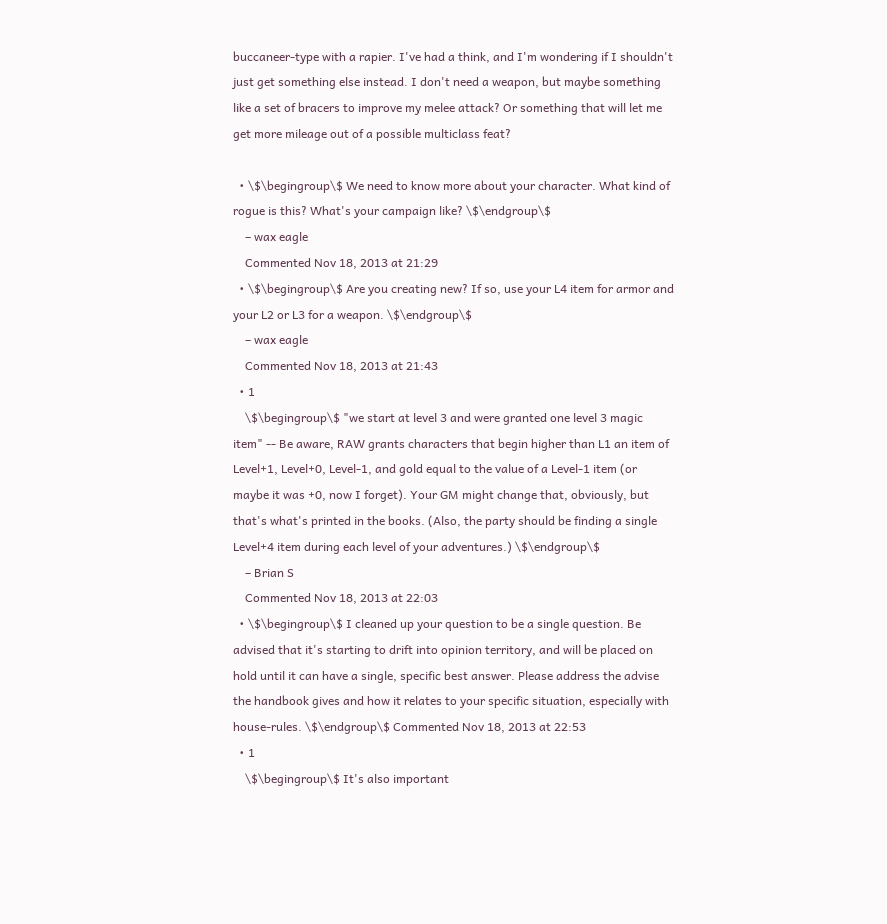buccaneer-type with a rapier. I've had a think, and I'm wondering if I shouldn't just get something else instead. I don't need a weapon, but maybe something like a set of bracers to improve my melee attack? Or something that will let me get more mileage out of a possible multiclass feat?

  • \$\begingroup\$ We need to know more about your character. What kind of rogue is this? What's your campaign like? \$\endgroup\$
    – wax eagle
    Commented Nov 18, 2013 at 21:29
  • \$\begingroup\$ Are you creating new? If so, use your L4 item for armor and your L2 or L3 for a weapon. \$\endgroup\$
    – wax eagle
    Commented Nov 18, 2013 at 21:43
  • 1
    \$\begingroup\$ "we start at level 3 and were granted one level 3 magic item" -- Be aware, RAW grants characters that begin higher than L1 an item of Level+1, Level+0, Level-1, and gold equal to the value of a Level-1 item (or maybe it was +0, now I forget). Your GM might change that, obviously, but that's what's printed in the books. (Also, the party should be finding a single Level+4 item during each level of your adventures.) \$\endgroup\$
    – Brian S
    Commented Nov 18, 2013 at 22:03
  • \$\begingroup\$ I cleaned up your question to be a single question. Be advised that it's starting to drift into opinion territory, and will be placed on hold until it can have a single, specific best answer. Please address the advise the handbook gives and how it relates to your specific situation, especially with house-rules. \$\endgroup\$ Commented Nov 18, 2013 at 22:53
  • 1
    \$\begingroup\$ It's also important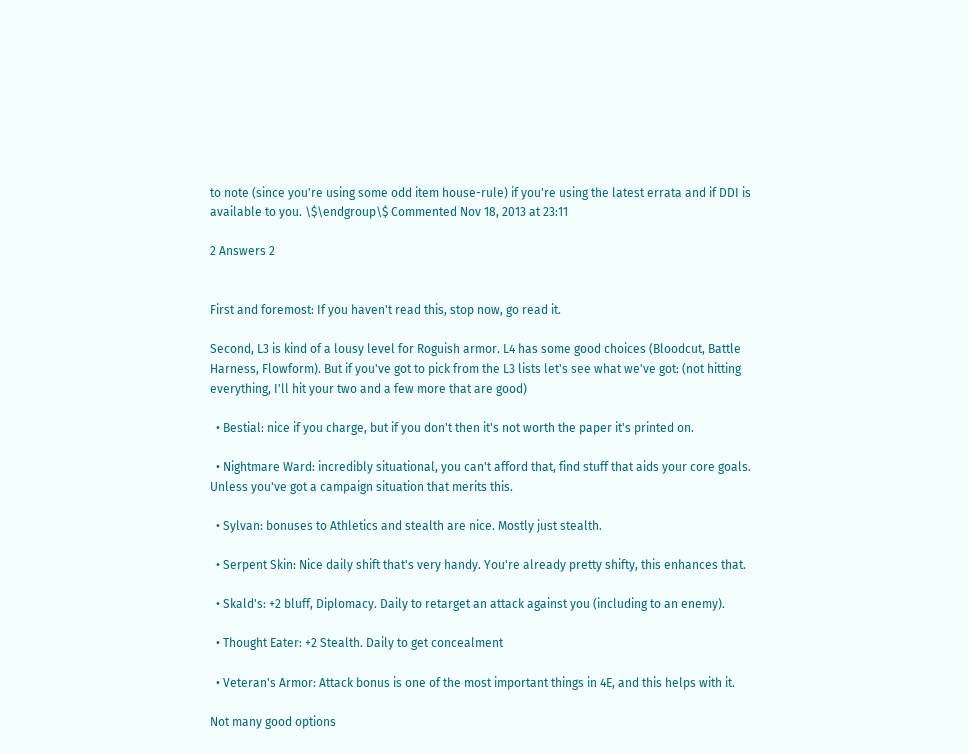to note (since you're using some odd item house-rule) if you're using the latest errata and if DDI is available to you. \$\endgroup\$ Commented Nov 18, 2013 at 23:11

2 Answers 2


First and foremost: If you haven't read this, stop now, go read it.

Second, L3 is kind of a lousy level for Roguish armor. L4 has some good choices (Bloodcut, Battle Harness, Flowform). But if you've got to pick from the L3 lists let's see what we've got: (not hitting everything, I'll hit your two and a few more that are good)

  • Bestial: nice if you charge, but if you don't then it's not worth the paper it's printed on.

  • Nightmare Ward: incredibly situational, you can't afford that, find stuff that aids your core goals. Unless you've got a campaign situation that merits this.

  • Sylvan: bonuses to Athletics and stealth are nice. Mostly just stealth.

  • Serpent Skin: Nice daily shift that's very handy. You're already pretty shifty, this enhances that.

  • Skald's: +2 bluff, Diplomacy. Daily to retarget an attack against you (including to an enemy).

  • Thought Eater: +2 Stealth. Daily to get concealment

  • Veteran's Armor: Attack bonus is one of the most important things in 4E, and this helps with it.

Not many good options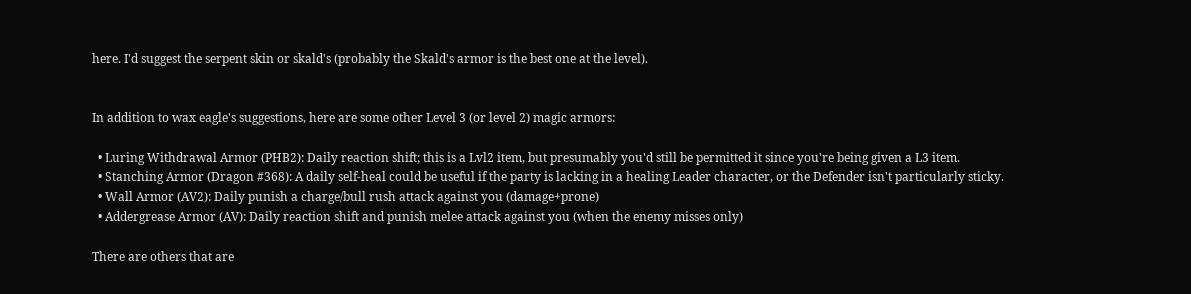here. I'd suggest the serpent skin or skald's (probably the Skald's armor is the best one at the level).


In addition to wax eagle's suggestions, here are some other Level 3 (or level 2) magic armors:

  • Luring Withdrawal Armor (PHB2): Daily reaction shift; this is a Lvl2 item, but presumably you'd still be permitted it since you're being given a L3 item.
  • Stanching Armor (Dragon #368): A daily self-heal could be useful if the party is lacking in a healing Leader character, or the Defender isn't particularly sticky.
  • Wall Armor (AV2): Daily punish a charge/bull rush attack against you (damage+prone)
  • Addergrease Armor (AV): Daily reaction shift and punish melee attack against you (when the enemy misses only)

There are others that are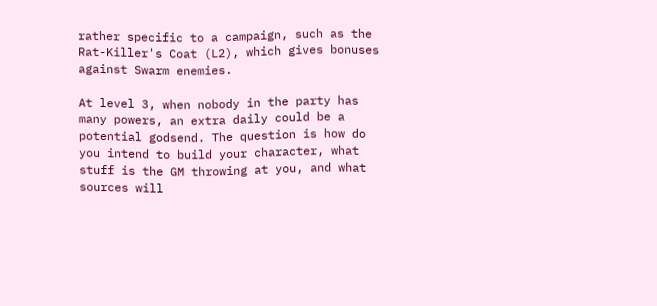rather specific to a campaign, such as the Rat-Killer's Coat (L2), which gives bonuses against Swarm enemies.

At level 3, when nobody in the party has many powers, an extra daily could be a potential godsend. The question is how do you intend to build your character, what stuff is the GM throwing at you, and what sources will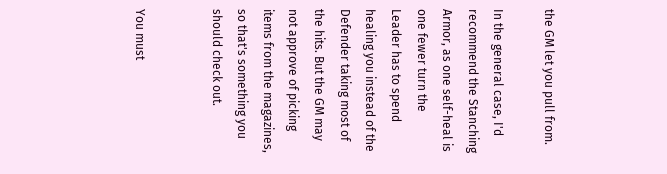the GM let you pull from.

In the general case, I'd recommend the Stanching Armor, as one self-heal is one fewer turn the Leader has to spend healing you instead of the Defender taking most of the hits. But the GM may not approve of picking items from the magazines, so that's something you should check out.


You must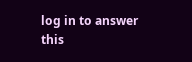log in to answer this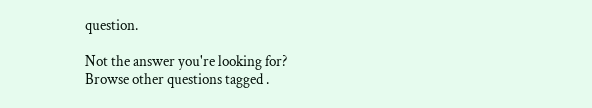question.

Not the answer you're looking for? Browse other questions tagged .